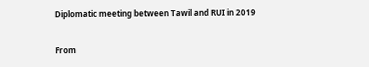Diplomatic meeting between Tawil and RUI in 2019

From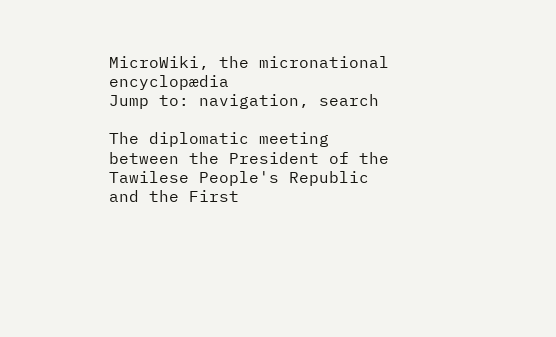MicroWiki, the micronational encyclopædia
Jump to: navigation, search

The diplomatic meeting between the President of the Tawilese People's Republic and the First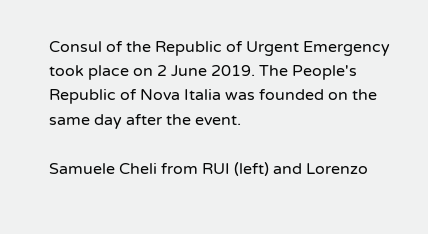Consul of the Republic of Urgent Emergency took place on 2 June 2019. The People's Republic of Nova Italia was founded on the same day after the event.

Samuele Cheli from RUI (left) and Lorenzo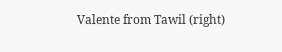Valente from Tawil (right)